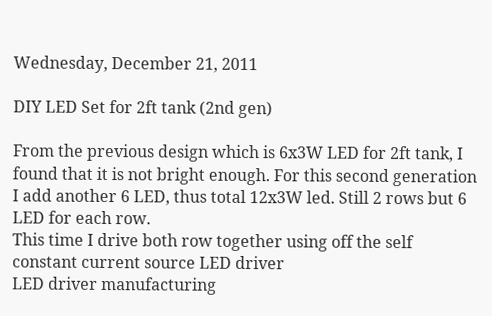Wednesday, December 21, 2011

DIY LED Set for 2ft tank (2nd gen)

From the previous design which is 6x3W LED for 2ft tank, I found that it is not bright enough. For this second generation I add another 6 LED, thus total 12x3W led. Still 2 rows but 6 LED for each row.
This time I drive both row together using off the self constant current source LED driver
LED driver manufacturing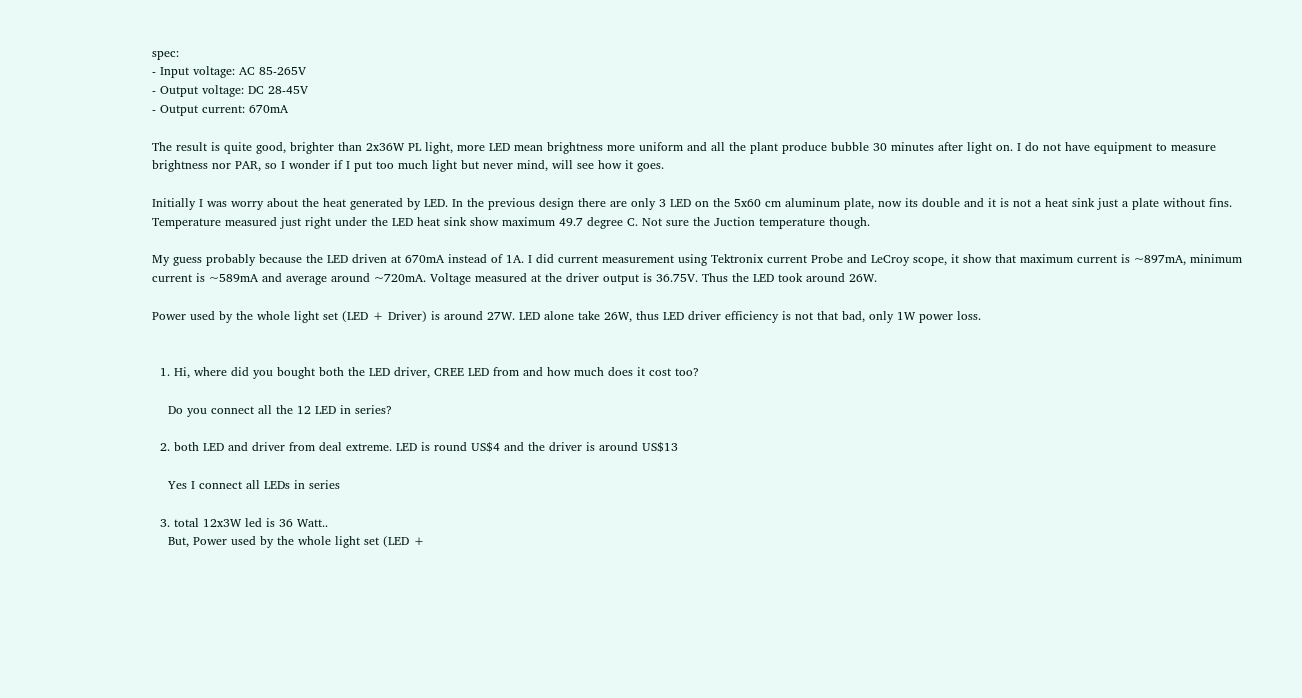spec:
- Input voltage: AC 85-265V
- Output voltage: DC 28-45V
- Output current: 670mA

The result is quite good, brighter than 2x36W PL light, more LED mean brightness more uniform and all the plant produce bubble 30 minutes after light on. I do not have equipment to measure brightness nor PAR, so I wonder if I put too much light but never mind, will see how it goes.

Initially I was worry about the heat generated by LED. In the previous design there are only 3 LED on the 5x60 cm aluminum plate, now its double and it is not a heat sink just a plate without fins. Temperature measured just right under the LED heat sink show maximum 49.7 degree C. Not sure the Juction temperature though.

My guess probably because the LED driven at 670mA instead of 1A. I did current measurement using Tektronix current Probe and LeCroy scope, it show that maximum current is ~897mA, minimum current is ~589mA and average around ~720mA. Voltage measured at the driver output is 36.75V. Thus the LED took around 26W.

Power used by the whole light set (LED + Driver) is around 27W. LED alone take 26W, thus LED driver efficiency is not that bad, only 1W power loss.


  1. Hi, where did you bought both the LED driver, CREE LED from and how much does it cost too?

    Do you connect all the 12 LED in series?

  2. both LED and driver from deal extreme. LED is round US$4 and the driver is around US$13

    Yes I connect all LEDs in series

  3. total 12x3W led is 36 Watt..
    But, Power used by the whole light set (LED +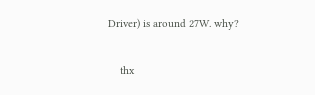Driver) is around 27W. why?

    thx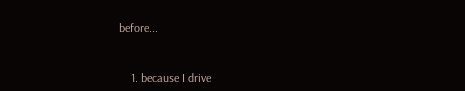before...


    1. because I drive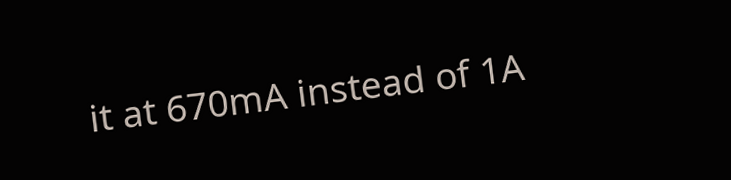it at 670mA instead of 1A